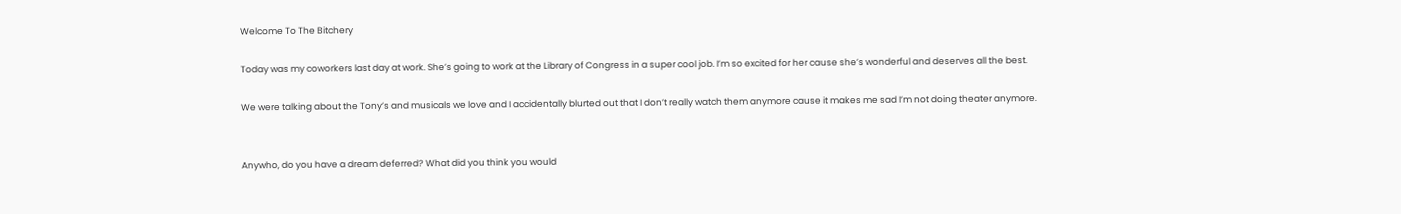Welcome To The Bitchery

Today was my coworkers last day at work. She’s going to work at the Library of Congress in a super cool job. I’m so excited for her cause she’s wonderful and deserves all the best.

We were talking about the Tony’s and musicals we love and I accidentally blurted out that I don’t really watch them anymore cause it makes me sad I’m not doing theater anymore.


Anywho, do you have a dream deferred? What did you think you would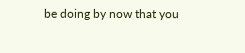be doing by now that you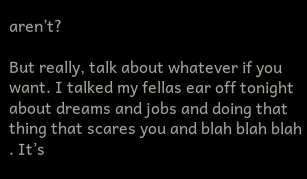aren’t?

But really, talk about whatever if you want. I talked my fellas ear off tonight about dreams and jobs and doing that thing that scares you and blah blah blah . It’s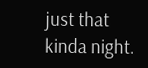just that kinda night.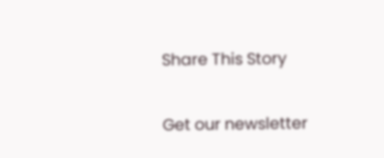Share This Story

Get our newsletter